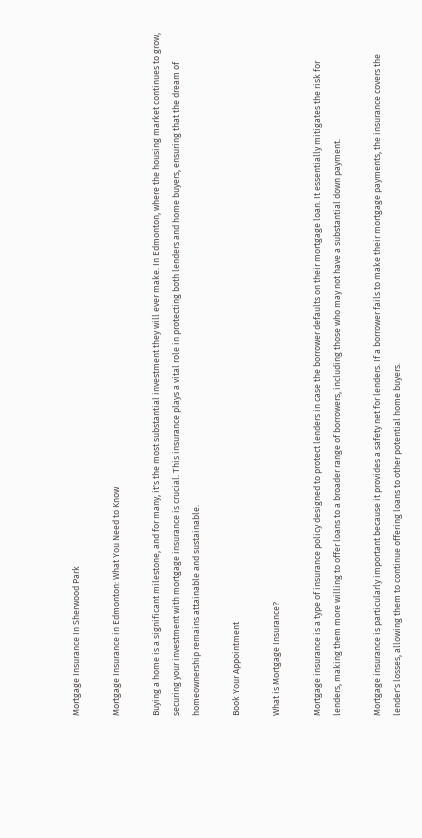Mortgage Insurance In Sherwood Park

Mortgage Insurance in Edmonton: What You Need to Know

Buying a home is a significant milestone, and for many, it's the most substantial investment they will ever make. In Edmonton, where the housing market continues to grow, securing your investment with mortgage insurance is crucial. This insurance plays a vital role in protecting both lenders and home buyers, ensuring that the dream of homeownership remains attainable and sustainable.

Book Your Appointment

What is Mortgage Insurance?

Mortgage insurance is a type of insurance policy designed to protect lenders in case the borrower defaults on their mortgage loan. It essentially mitigates the risk for lenders, making them more willing to offer loans to a broader range of borrowers, including those who may not have a substantial down payment.

Mortgage insurance is particularly important because it provides a safety net for lenders. If a borrower fails to make their mortgage payments, the insurance covers the lender's losses, allowing them to continue offering loans to other potential home buyers.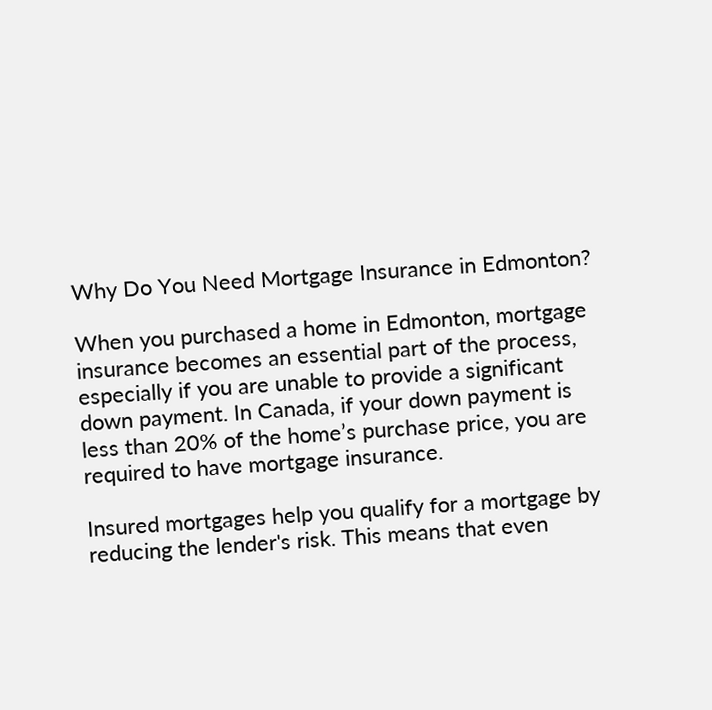Why Do You Need Mortgage Insurance in Edmonton?

When you purchased a home in Edmonton, mortgage insurance becomes an essential part of the process, especially if you are unable to provide a significant down payment. In Canada, if your down payment is less than 20% of the home’s purchase price, you are required to have mortgage insurance.

Insured mortgages help you qualify for a mortgage by reducing the lender's risk. This means that even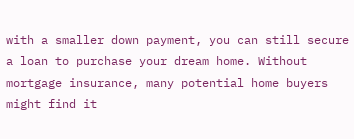with a smaller down payment, you can still secure a loan to purchase your dream home. Without mortgage insurance, many potential home buyers might find it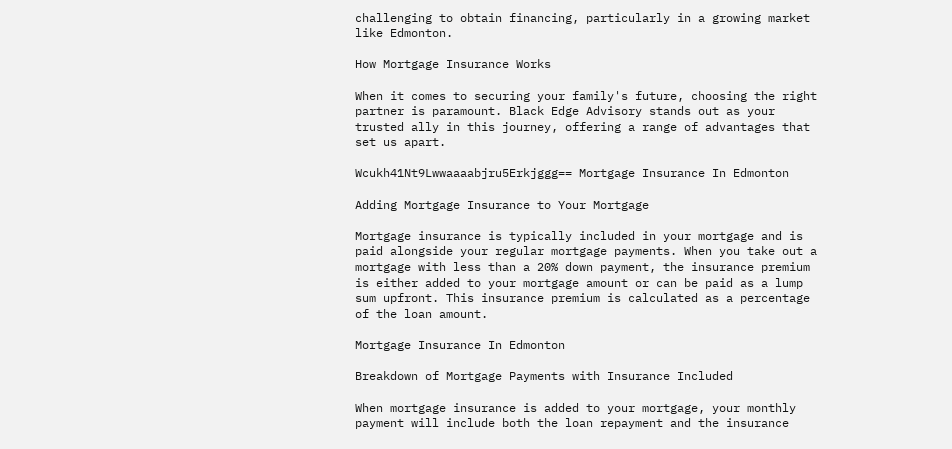challenging to obtain financing, particularly in a growing market like Edmonton.

How Mortgage Insurance Works

When it comes to securing your family's future, choosing the right partner is paramount. Black Edge Advisory stands out as your trusted ally in this journey, offering a range of advantages that set us apart.

Wcukh41Nt9Lwwaaaabjru5Erkjggg== Mortgage Insurance In Edmonton

Adding Mortgage Insurance to Your Mortgage

Mortgage insurance is typically included in your mortgage and is paid alongside your regular mortgage payments. When you take out a mortgage with less than a 20% down payment, the insurance premium is either added to your mortgage amount or can be paid as a lump sum upfront. This insurance premium is calculated as a percentage of the loan amount.

Mortgage Insurance In Edmonton

Breakdown of Mortgage Payments with Insurance Included

When mortgage insurance is added to your mortgage, your monthly payment will include both the loan repayment and the insurance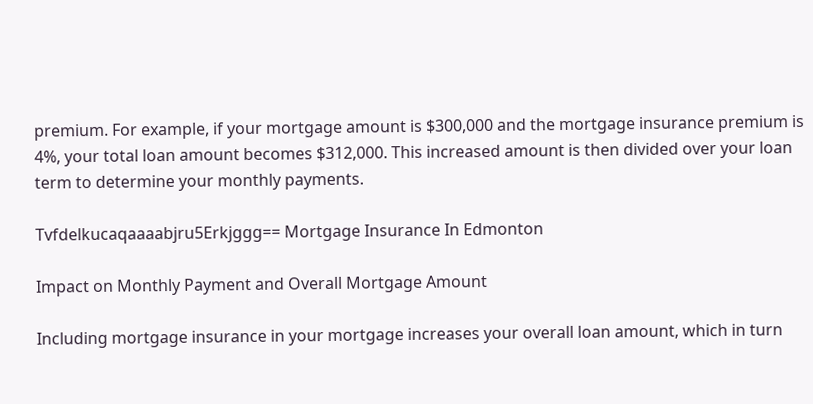premium. For example, if your mortgage amount is $300,000 and the mortgage insurance premium is 4%, your total loan amount becomes $312,000. This increased amount is then divided over your loan term to determine your monthly payments.

Tvfdelkucaqaaaabjru5Erkjggg== Mortgage Insurance In Edmonton

Impact on Monthly Payment and Overall Mortgage Amount

Including mortgage insurance in your mortgage increases your overall loan amount, which in turn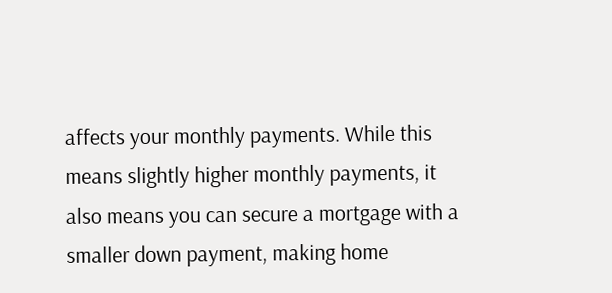affects your monthly payments. While this means slightly higher monthly payments, it also means you can secure a mortgage with a smaller down payment, making home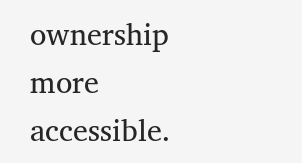ownership more accessible.